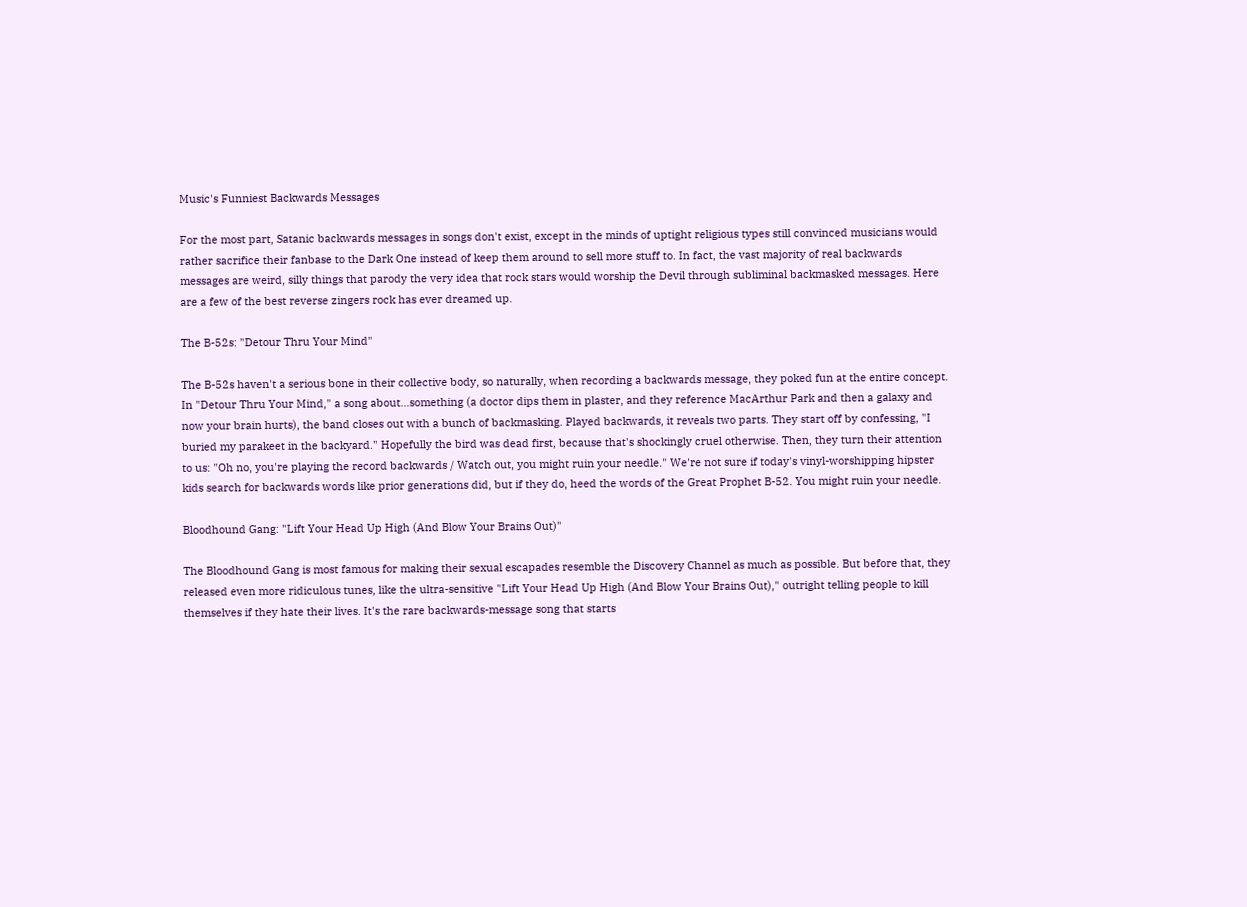Music's Funniest Backwards Messages

For the most part, Satanic backwards messages in songs don't exist, except in the minds of uptight religious types still convinced musicians would rather sacrifice their fanbase to the Dark One instead of keep them around to sell more stuff to. In fact, the vast majority of real backwards messages are weird, silly things that parody the very idea that rock stars would worship the Devil through subliminal backmasked messages. Here are a few of the best reverse zingers rock has ever dreamed up.

The B-52s: "Detour Thru Your Mind"

The B-52s haven't a serious bone in their collective body, so naturally, when recording a backwards message, they poked fun at the entire concept. In "Detour Thru Your Mind," a song about...something (a doctor dips them in plaster, and they reference MacArthur Park and then a galaxy and now your brain hurts), the band closes out with a bunch of backmasking. Played backwards, it reveals two parts. They start off by confessing, "I buried my parakeet in the backyard." Hopefully the bird was dead first, because that's shockingly cruel otherwise. Then, they turn their attention to us: "Oh no, you're playing the record backwards / Watch out, you might ruin your needle." We're not sure if today's vinyl-worshipping hipster kids search for backwards words like prior generations did, but if they do, heed the words of the Great Prophet B-52. You might ruin your needle.

Bloodhound Gang: "Lift Your Head Up High (And Blow Your Brains Out)"

The Bloodhound Gang is most famous for making their sexual escapades resemble the Discovery Channel as much as possible. But before that, they released even more ridiculous tunes, like the ultra-sensitive "Lift Your Head Up High (And Blow Your Brains Out)," outright telling people to kill themselves if they hate their lives. It's the rare backwards-message song that starts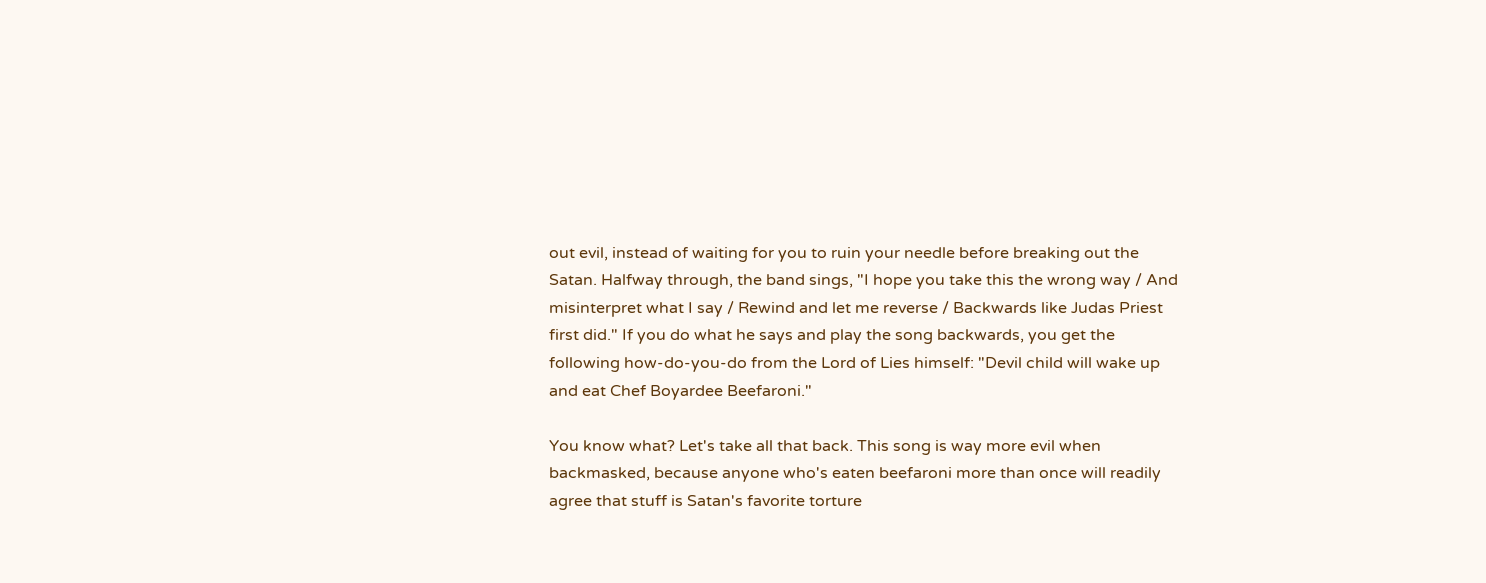out evil, instead of waiting for you to ruin your needle before breaking out the Satan. Halfway through, the band sings, "I hope you take this the wrong way / And misinterpret what I say / Rewind and let me reverse / Backwards like Judas Priest first did." If you do what he says and play the song backwards, you get the following how-do-you-do from the Lord of Lies himself: "Devil child will wake up and eat Chef Boyardee Beefaroni."

You know what? Let's take all that back. This song is way more evil when backmasked, because anyone who's eaten beefaroni more than once will readily agree that stuff is Satan's favorite torture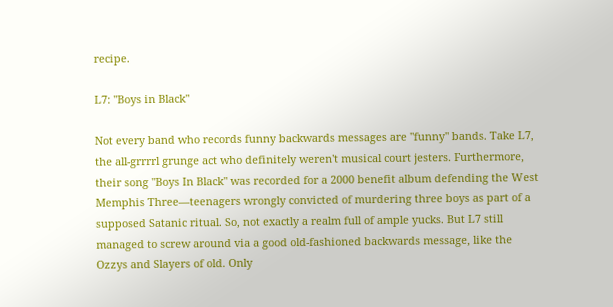recipe.

L7: "Boys in Black"

Not every band who records funny backwards messages are "funny" bands. Take L7, the all-grrrrl grunge act who definitely weren't musical court jesters. Furthermore, their song "Boys In Black" was recorded for a 2000 benefit album defending the West Memphis Three—teenagers wrongly convicted of murdering three boys as part of a supposed Satanic ritual. So, not exactly a realm full of ample yucks. But L7 still managed to screw around via a good old-fashioned backwards message, like the Ozzys and Slayers of old. Only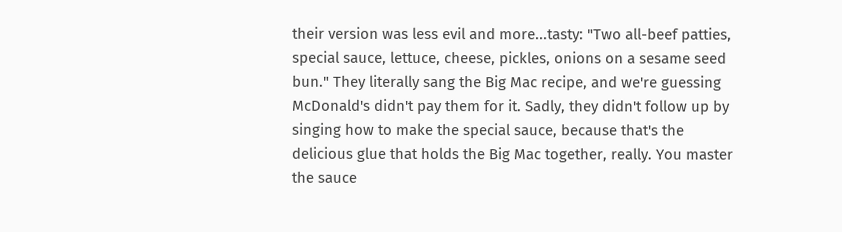their version was less evil and more...tasty: "Two all-beef patties, special sauce, lettuce, cheese, pickles, onions on a sesame seed bun." They literally sang the Big Mac recipe, and we're guessing McDonald's didn't pay them for it. Sadly, they didn't follow up by singing how to make the special sauce, because that's the delicious glue that holds the Big Mac together, really. You master the sauce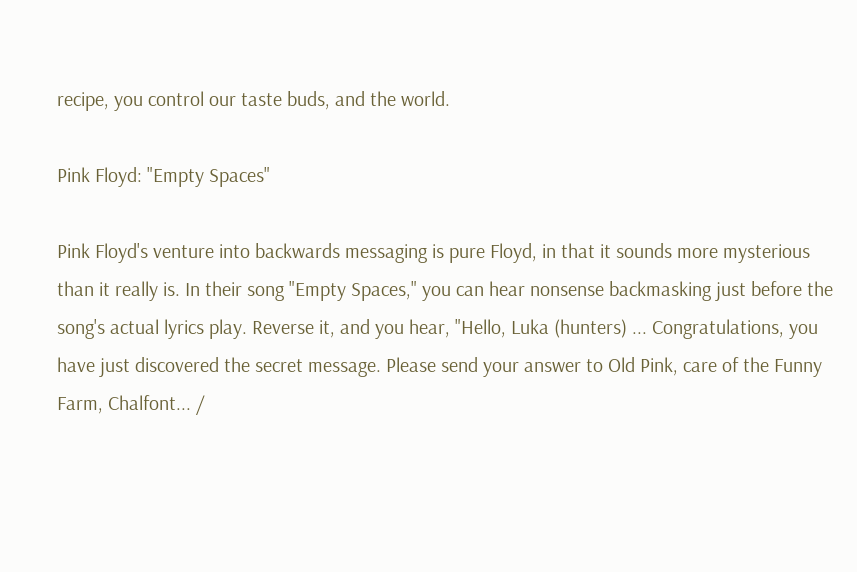recipe, you control our taste buds, and the world.

Pink Floyd: "Empty Spaces"

Pink Floyd's venture into backwards messaging is pure Floyd, in that it sounds more mysterious than it really is. In their song "Empty Spaces," you can hear nonsense backmasking just before the song's actual lyrics play. Reverse it, and you hear, "Hello, Luka (hunters) ... Congratulations, you have just discovered the secret message. Please send your answer to Old Pink, care of the Funny Farm, Chalfont... /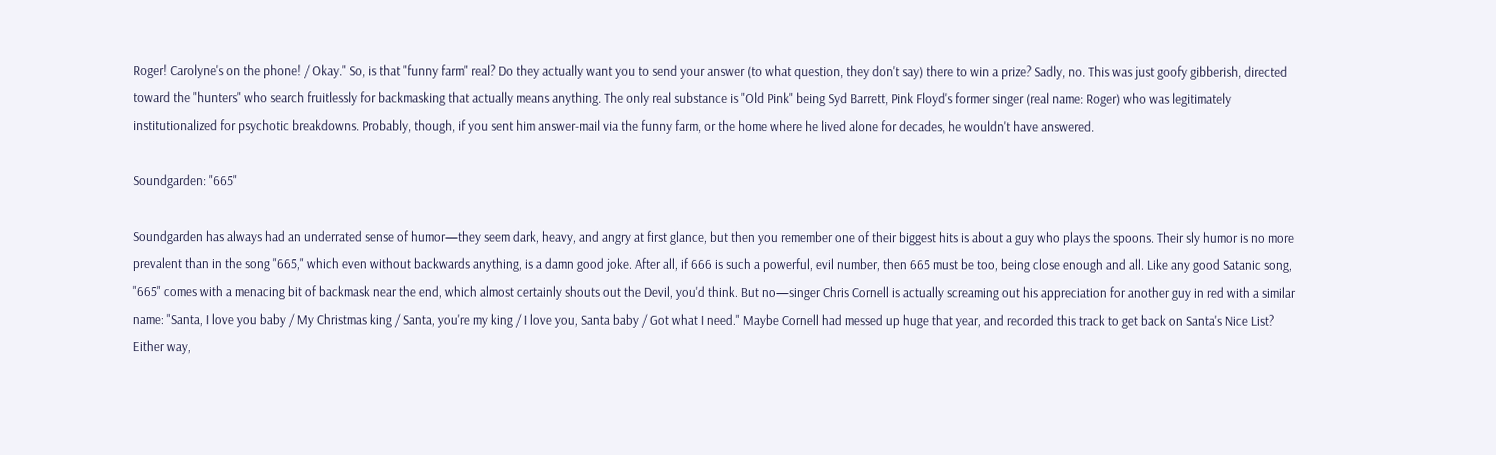Roger! Carolyne's on the phone! / Okay." So, is that "funny farm" real? Do they actually want you to send your answer (to what question, they don't say) there to win a prize? Sadly, no. This was just goofy gibberish, directed toward the "hunters" who search fruitlessly for backmasking that actually means anything. The only real substance is "Old Pink" being Syd Barrett, Pink Floyd's former singer (real name: Roger) who was legitimately institutionalized for psychotic breakdowns. Probably, though, if you sent him answer-mail via the funny farm, or the home where he lived alone for decades, he wouldn't have answered.

Soundgarden: "665"

Soundgarden has always had an underrated sense of humor—they seem dark, heavy, and angry at first glance, but then you remember one of their biggest hits is about a guy who plays the spoons. Their sly humor is no more prevalent than in the song "665," which even without backwards anything, is a damn good joke. After all, if 666 is such a powerful, evil number, then 665 must be too, being close enough and all. Like any good Satanic song, "665" comes with a menacing bit of backmask near the end, which almost certainly shouts out the Devil, you'd think. But no—singer Chris Cornell is actually screaming out his appreciation for another guy in red with a similar name: "Santa, I love you baby / My Christmas king / Santa, you're my king / I love you, Santa baby / Got what I need." Maybe Cornell had messed up huge that year, and recorded this track to get back on Santa's Nice List? Either way,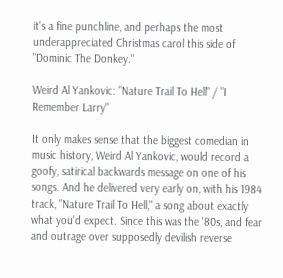it's a fine punchline, and perhaps the most underappreciated Christmas carol this side of "Dominic The Donkey."

Weird Al Yankovic: "Nature Trail To Hell" / "I Remember Larry"

It only makes sense that the biggest comedian in music history, Weird Al Yankovic, would record a goofy, satirical backwards message on one of his songs. And he delivered very early on, with his 1984 track, "Nature Trail To Hell," a song about exactly what you'd expect. Since this was the '80s, and fear and outrage over supposedly devilish reverse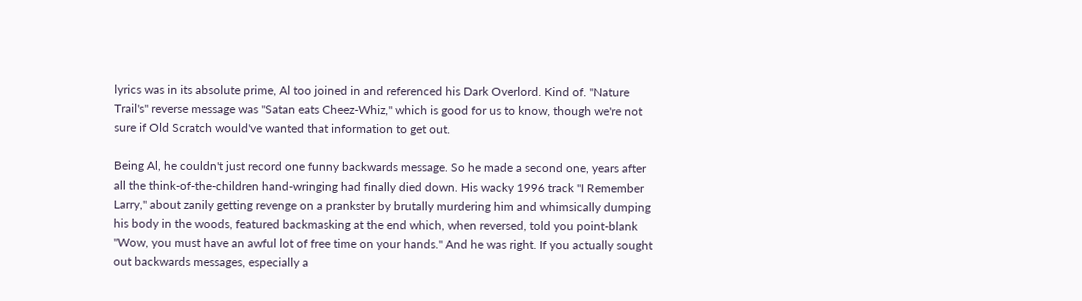lyrics was in its absolute prime, Al too joined in and referenced his Dark Overlord. Kind of. "Nature Trail's" reverse message was "Satan eats Cheez-Whiz," which is good for us to know, though we're not sure if Old Scratch would've wanted that information to get out.

Being Al, he couldn't just record one funny backwards message. So he made a second one, years after all the think-of-the-children hand-wringing had finally died down. His wacky 1996 track "I Remember Larry," about zanily getting revenge on a prankster by brutally murdering him and whimsically dumping his body in the woods, featured backmasking at the end which, when reversed, told you point-blank "Wow, you must have an awful lot of free time on your hands." And he was right. If you actually sought out backwards messages, especially a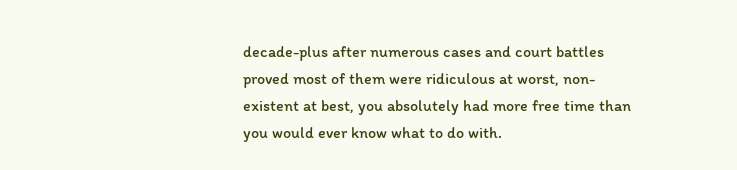decade-plus after numerous cases and court battles proved most of them were ridiculous at worst, non-existent at best, you absolutely had more free time than you would ever know what to do with.